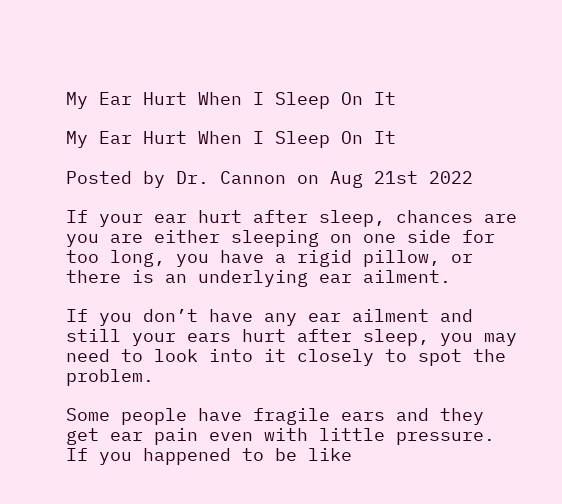My Ear Hurt When I Sleep On It

My Ear Hurt When I Sleep On It

Posted by Dr. Cannon on Aug 21st 2022

If your ear hurt after sleep, chances are you are either sleeping on one side for too long, you have a rigid pillow, or there is an underlying ear ailment.

If you don’t have any ear ailment and still your ears hurt after sleep, you may need to look into it closely to spot the problem.

Some people have fragile ears and they get ear pain even with little pressure. If you happened to be like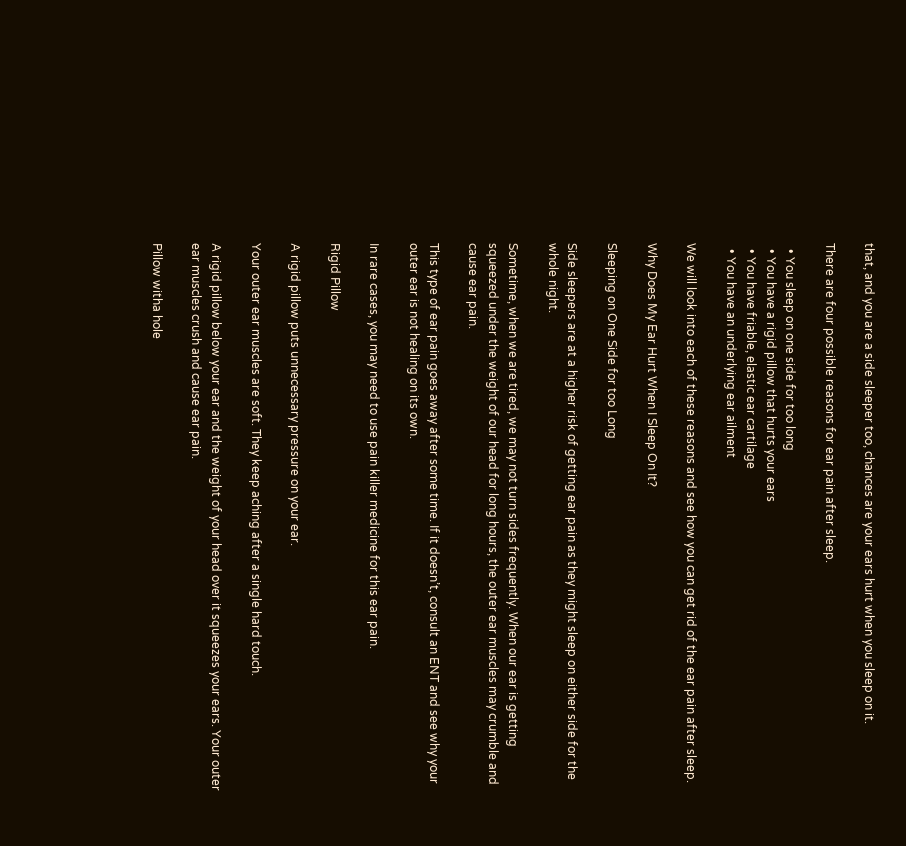that, and you are a side sleeper too, chances are your ears hurt when you sleep on it.

There are four possible reasons for ear pain after sleep.

  • You sleep on one side for too long
  • You have a rigid pillow that hurts your ears
  • You have friable, elastic ear cartilage
  • You have an underlying ear ailment

We will look into each of these reasons and see how you can get rid of the ear pain after sleep.

Why Does My Ear Hurt When I Sleep On It?

Sleeping on One Side for too Long

Side sleepers are at a higher risk of getting ear pain as they might sleep on either side for the whole night.

Sometime, when we are tired, we may not turn sides frequently. When our ear is getting squeezed under the weight of our head for long hours, the outer ear muscles may crumble and cause ear pain.

This type of ear pain goes away after some time. If it doesn’t, consult an ENT and see why your outer ear is not healing on its own.

In rare cases, you may need to use pain killer medicine for this ear pain.

Rigid Pillow

A rigid pillow puts unnecessary pressure on your ear.

Your outer ear muscles are soft. They keep aching after a single hard touch.

A rigid pillow below your ear and the weight of your head over it squeezes your ears. Your outer ear muscles crush and cause ear pain.

Pillow witha hole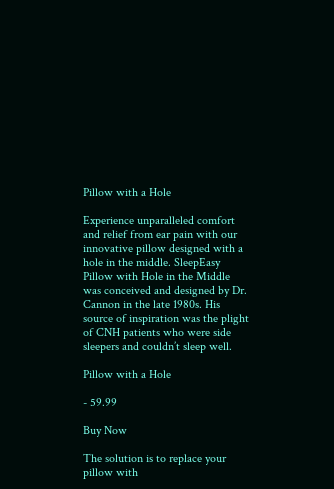Pillow with a Hole

Experience unparalleled comfort and relief from ear pain with our innovative pillow designed with a hole in the middle. SleepEasy Pillow with Hole in the Middle was conceived and designed by Dr. Cannon in the late 1980s. His source of inspiration was the plight of CNH patients who were side sleepers and couldn’t sleep well.

Pillow with a Hole

- 59.99

Buy Now

The solution is to replace your pillow with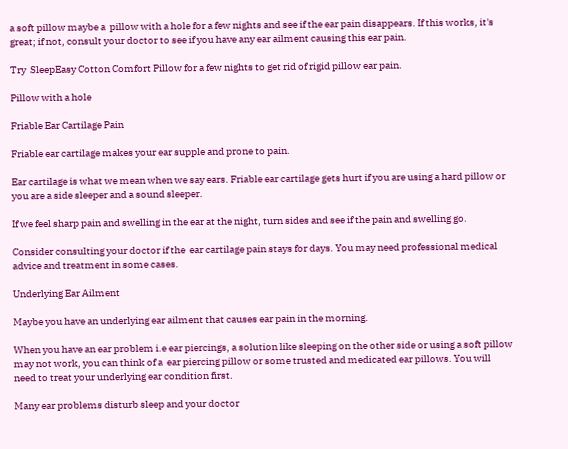a soft pillow maybe a  pillow with a hole for a few nights and see if the ear pain disappears. If this works, it's great; if not, consult your doctor to see if you have any ear ailment causing this ear pain.

Try  SleepEasy Cotton Comfort Pillow for a few nights to get rid of rigid pillow ear pain.

Pillow with a hole

Friable Ear Cartilage Pain

Friable ear cartilage makes your ear supple and prone to pain.

Ear cartilage is what we mean when we say ears. Friable ear cartilage gets hurt if you are using a hard pillow or you are a side sleeper and a sound sleeper.

If we feel sharp pain and swelling in the ear at the night, turn sides and see if the pain and swelling go.

Consider consulting your doctor if the  ear cartilage pain stays for days. You may need professional medical advice and treatment in some cases.

Underlying Ear Ailment

Maybe you have an underlying ear ailment that causes ear pain in the morning.

When you have an ear problem i.e ear piercings, a solution like sleeping on the other side or using a soft pillow may not work, you can think of a  ear piercing pillow or some trusted and medicated ear pillows. You will need to treat your underlying ear condition first.

Many ear problems disturb sleep and your doctor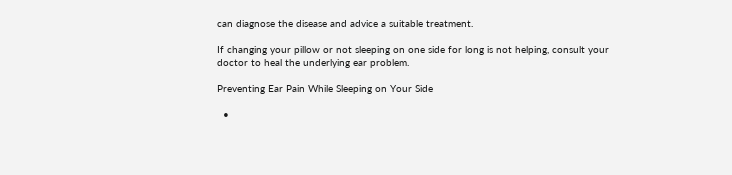can diagnose the disease and advice a suitable treatment.

If changing your pillow or not sleeping on one side for long is not helping, consult your doctor to heal the underlying ear problem.

Preventing Ear Pain While Sleeping on Your Side

  •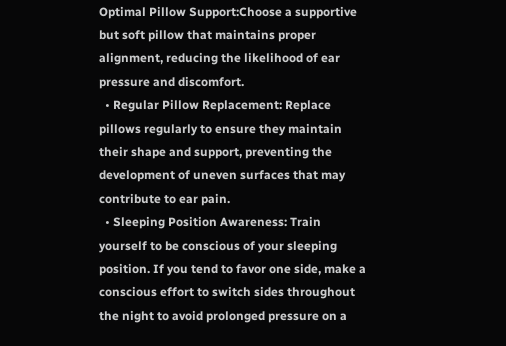Optimal Pillow Support:Choose a supportive but soft pillow that maintains proper alignment, reducing the likelihood of ear pressure and discomfort.
  • Regular Pillow Replacement: Replace pillows regularly to ensure they maintain their shape and support, preventing the development of uneven surfaces that may contribute to ear pain.
  • Sleeping Position Awareness: Train yourself to be conscious of your sleeping position. If you tend to favor one side, make a conscious effort to switch sides throughout the night to avoid prolonged pressure on a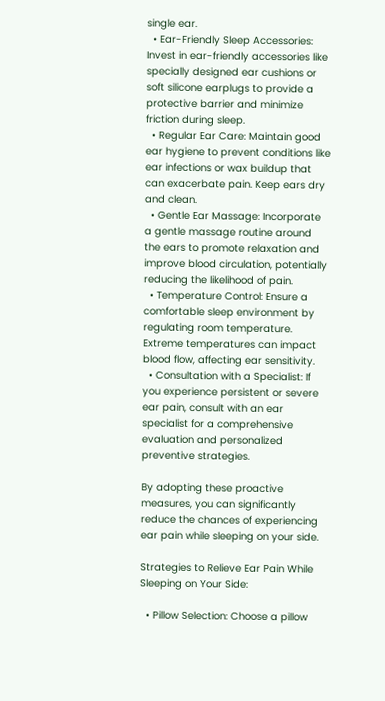single ear.
  • Ear-Friendly Sleep Accessories: Invest in ear-friendly accessories like specially designed ear cushions or soft silicone earplugs to provide a protective barrier and minimize friction during sleep.
  • Regular Ear Care: Maintain good ear hygiene to prevent conditions like ear infections or wax buildup that can exacerbate pain. Keep ears dry and clean.
  • Gentle Ear Massage: Incorporate a gentle massage routine around the ears to promote relaxation and improve blood circulation, potentially reducing the likelihood of pain.
  • Temperature Control: Ensure a comfortable sleep environment by regulating room temperature. Extreme temperatures can impact blood flow, affecting ear sensitivity.
  • Consultation with a Specialist: If you experience persistent or severe ear pain, consult with an ear specialist for a comprehensive evaluation and personalized preventive strategies.

By adopting these proactive measures, you can significantly reduce the chances of experiencing ear pain while sleeping on your side.

Strategies to Relieve Ear Pain While Sleeping on Your Side:

  • Pillow Selection: Choose a pillow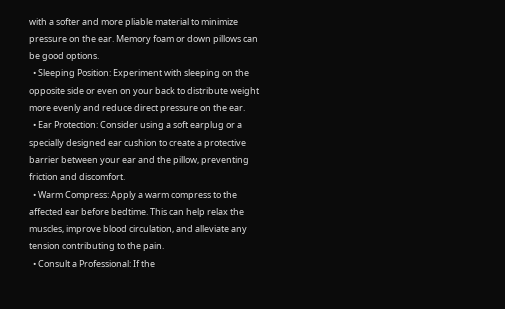with a softer and more pliable material to minimize pressure on the ear. Memory foam or down pillows can be good options.
  • Sleeping Position: Experiment with sleeping on the opposite side or even on your back to distribute weight more evenly and reduce direct pressure on the ear.
  • Ear Protection: Consider using a soft earplug or a specially designed ear cushion to create a protective barrier between your ear and the pillow, preventing friction and discomfort.
  • Warm Compress: Apply a warm compress to the affected ear before bedtime. This can help relax the muscles, improve blood circulation, and alleviate any tension contributing to the pain.
  • Consult a Professional: If the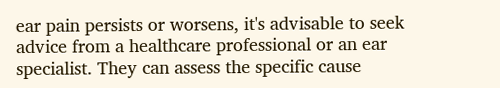ear pain persists or worsens, it's advisable to seek advice from a healthcare professional or an ear specialist. They can assess the specific cause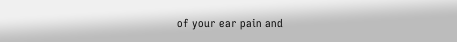of your ear pain and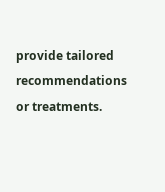provide tailored recommendations or treatments.